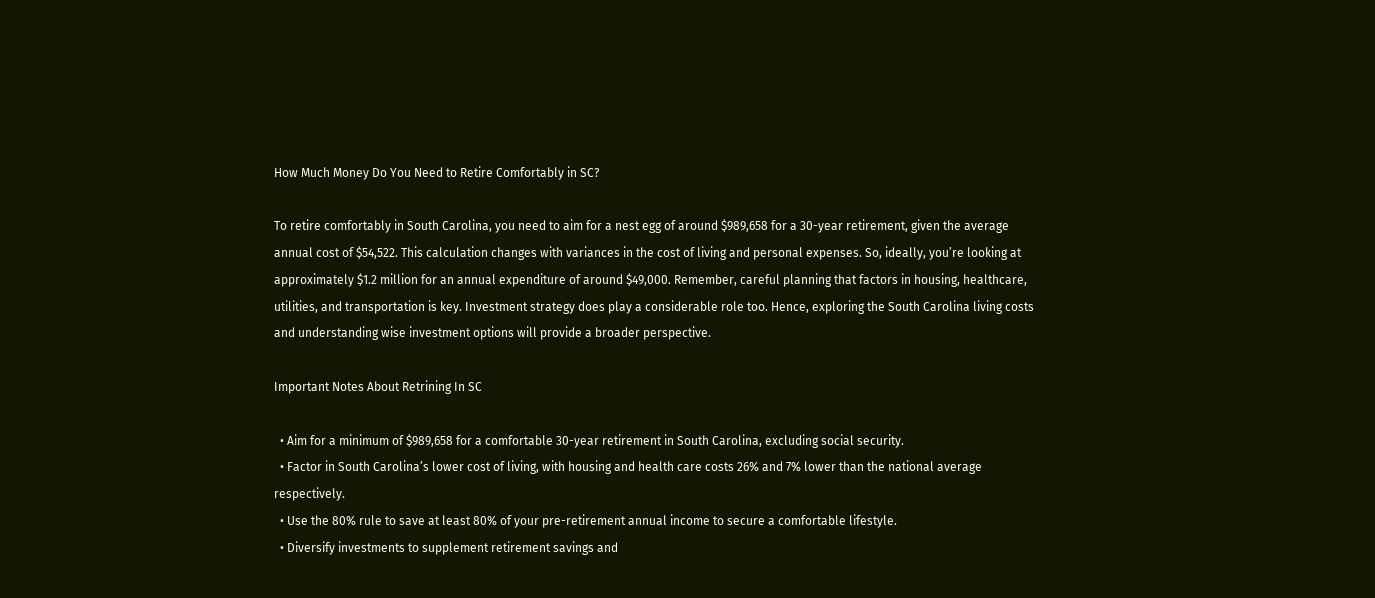How Much Money Do You Need to Retire Comfortably in SC?

To retire comfortably in South Carolina, you need to aim for a nest egg of around $989,658 for a 30-year retirement, given the average annual cost of $54,522. This calculation changes with variances in the cost of living and personal expenses. So, ideally, you’re looking at approximately $1.2 million for an annual expenditure of around $49,000. Remember, careful planning that factors in housing, healthcare, utilities, and transportation is key. Investment strategy does play a considerable role too. Hence, exploring the South Carolina living costs and understanding wise investment options will provide a broader perspective.

Important Notes About Retrining In SC

  • Aim for a minimum of $989,658 for a comfortable 30-year retirement in South Carolina, excluding social security.
  • Factor in South Carolina’s lower cost of living, with housing and health care costs 26% and 7% lower than the national average respectively.
  • Use the 80% rule to save at least 80% of your pre-retirement annual income to secure a comfortable lifestyle.
  • Diversify investments to supplement retirement savings and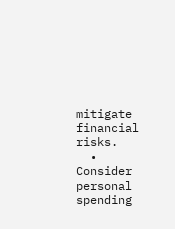mitigate financial risks.
  • Consider personal spending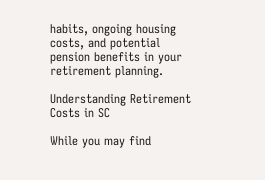habits, ongoing housing costs, and potential pension benefits in your retirement planning.

Understanding Retirement Costs in SC

While you may find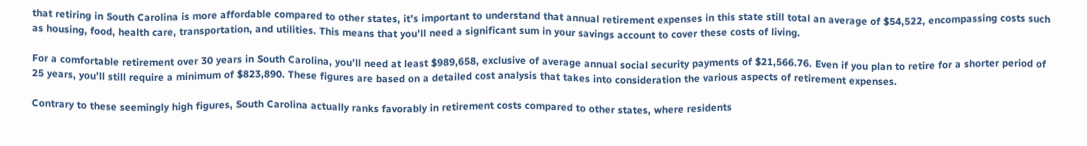that retiring in South Carolina is more affordable compared to other states, it’s important to understand that annual retirement expenses in this state still total an average of $54,522, encompassing costs such as housing, food, health care, transportation, and utilities. This means that you’ll need a significant sum in your savings account to cover these costs of living.

For a comfortable retirement over 30 years in South Carolina, you’ll need at least $989,658, exclusive of average annual social security payments of $21,566.76. Even if you plan to retire for a shorter period of 25 years, you’ll still require a minimum of $823,890. These figures are based on a detailed cost analysis that takes into consideration the various aspects of retirement expenses.

Contrary to these seemingly high figures, South Carolina actually ranks favorably in retirement costs compared to other states, where residents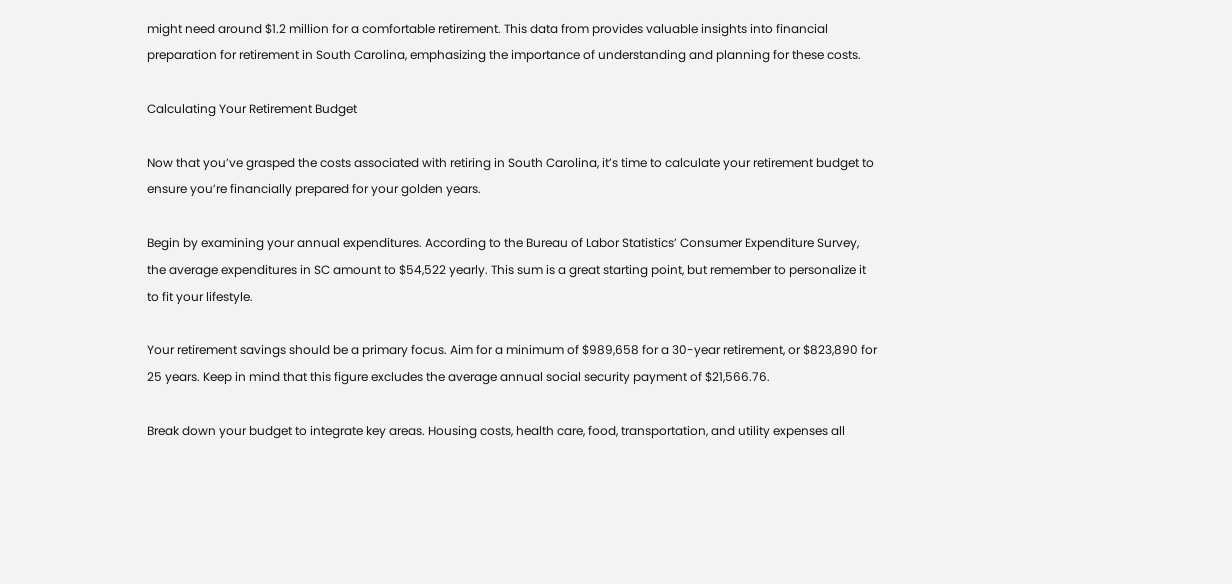might need around $1.2 million for a comfortable retirement. This data from provides valuable insights into financial preparation for retirement in South Carolina, emphasizing the importance of understanding and planning for these costs.

Calculating Your Retirement Budget

Now that you’ve grasped the costs associated with retiring in South Carolina, it’s time to calculate your retirement budget to ensure you’re financially prepared for your golden years.

Begin by examining your annual expenditures. According to the Bureau of Labor Statistics’ Consumer Expenditure Survey, the average expenditures in SC amount to $54,522 yearly. This sum is a great starting point, but remember to personalize it to fit your lifestyle.

Your retirement savings should be a primary focus. Aim for a minimum of $989,658 for a 30-year retirement, or $823,890 for 25 years. Keep in mind that this figure excludes the average annual social security payment of $21,566.76.

Break down your budget to integrate key areas. Housing costs, health care, food, transportation, and utility expenses all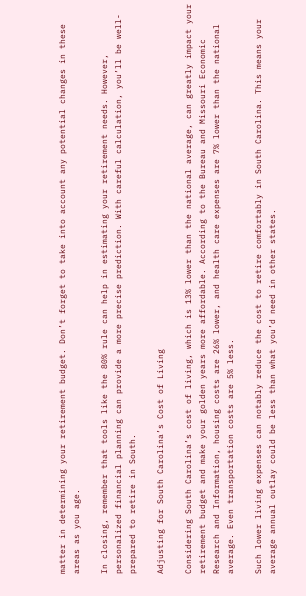matter in determining your retirement budget. Don’t forget to take into account any potential changes in these areas as you age.

In closing, remember that tools like the 80% rule can help in estimating your retirement needs. However, personalized financial planning can provide a more precise prediction. With careful calculation, you’ll be well-prepared to retire in South.

Adjusting for South Carolina’s Cost of Living

Considering South Carolina’s cost of living, which is 13% lower than the national average, can greatly impact your retirement budget and make your golden years more affordable. According to the Bureau and Missouri Economic Research and Information, housing costs are 26% lower, and health care expenses are 7% lower than the national average. Even transportation costs are 5% less.

Such lower living expenses can notably reduce the cost to retire comfortably in South Carolina. This means your average annual outlay could be less than what you’d need in other states.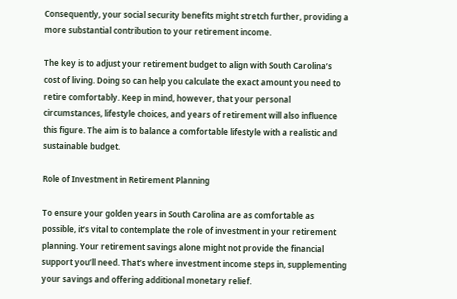Consequently, your social security benefits might stretch further, providing a more substantial contribution to your retirement income.

The key is to adjust your retirement budget to align with South Carolina’s cost of living. Doing so can help you calculate the exact amount you need to retire comfortably. Keep in mind, however, that your personal circumstances, lifestyle choices, and years of retirement will also influence this figure. The aim is to balance a comfortable lifestyle with a realistic and sustainable budget.

Role of Investment in Retirement Planning

To ensure your golden years in South Carolina are as comfortable as possible, it’s vital to contemplate the role of investment in your retirement planning. Your retirement savings alone might not provide the financial support you’ll need. That’s where investment income steps in, supplementing your savings and offering additional monetary relief.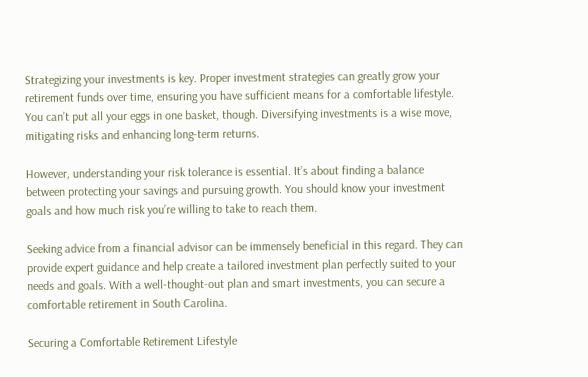Strategizing your investments is key. Proper investment strategies can greatly grow your retirement funds over time, ensuring you have sufficient means for a comfortable lifestyle. You can’t put all your eggs in one basket, though. Diversifying investments is a wise move, mitigating risks and enhancing long-term returns.

However, understanding your risk tolerance is essential. It’s about finding a balance between protecting your savings and pursuing growth. You should know your investment goals and how much risk you’re willing to take to reach them.

Seeking advice from a financial advisor can be immensely beneficial in this regard. They can provide expert guidance and help create a tailored investment plan perfectly suited to your needs and goals. With a well-thought-out plan and smart investments, you can secure a comfortable retirement in South Carolina.

Securing a Comfortable Retirement Lifestyle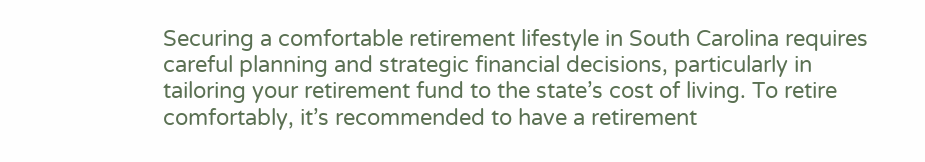Securing a comfortable retirement lifestyle in South Carolina requires careful planning and strategic financial decisions, particularly in tailoring your retirement fund to the state’s cost of living. To retire comfortably, it’s recommended to have a retirement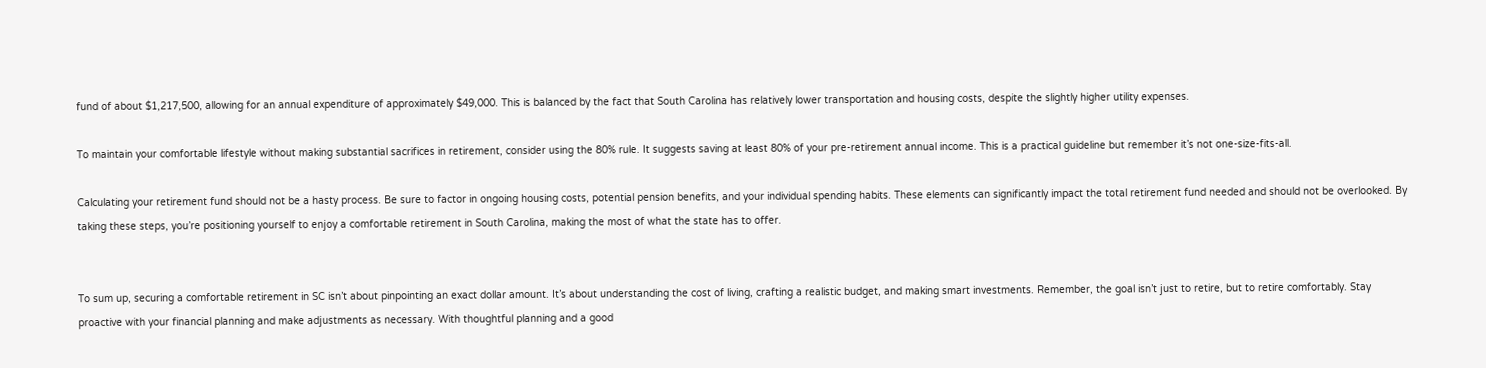fund of about $1,217,500, allowing for an annual expenditure of approximately $49,000. This is balanced by the fact that South Carolina has relatively lower transportation and housing costs, despite the slightly higher utility expenses.

To maintain your comfortable lifestyle without making substantial sacrifices in retirement, consider using the 80% rule. It suggests saving at least 80% of your pre-retirement annual income. This is a practical guideline but remember it’s not one-size-fits-all.

Calculating your retirement fund should not be a hasty process. Be sure to factor in ongoing housing costs, potential pension benefits, and your individual spending habits. These elements can significantly impact the total retirement fund needed and should not be overlooked. By taking these steps, you’re positioning yourself to enjoy a comfortable retirement in South Carolina, making the most of what the state has to offer.


To sum up, securing a comfortable retirement in SC isn’t about pinpointing an exact dollar amount. It’s about understanding the cost of living, crafting a realistic budget, and making smart investments. Remember, the goal isn’t just to retire, but to retire comfortably. Stay proactive with your financial planning and make adjustments as necessary. With thoughtful planning and a good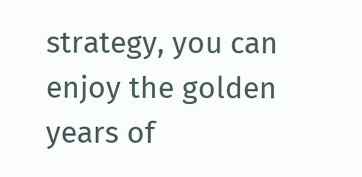strategy, you can enjoy the golden years of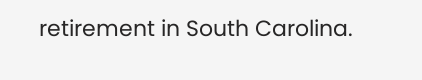retirement in South Carolina.